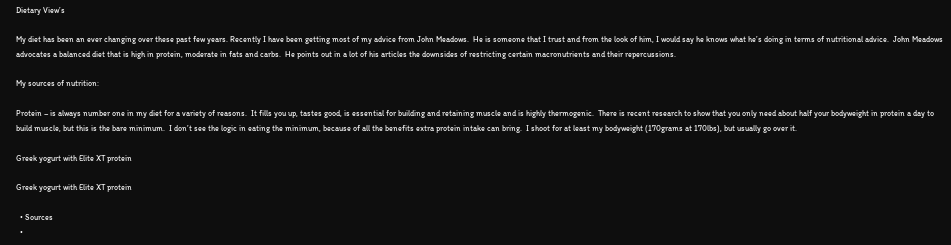Dietary View’s

My diet has been an ever changing over these past few years. Recently I have been getting most of my advice from John Meadows.  He is someone that I trust and from the look of him, I would say he knows what he’s doing in terms of nutritional advice.  John Meadows advocates a balanced diet that is high in protein, moderate in fats and carbs.  He points out in a lot of his articles the downsides of restricting certain macronutrients and their repercussions.

My sources of nutrition:

Protein – is always number one in my diet for a variety of reasons.  It fills you up, tastes good, is essential for building and retaining muscle and is highly thermogenic.  There is recent research to show that you only need about half your bodyweight in protein a day to build muscle, but this is the bare minimum.  I don’t see the logic in eating the minimum, because of all the benefits extra protein intake can bring.  I shoot for at least my bodyweight (170grams at 170lbs), but usually go over it.

Greek yogurt with Elite XT protein

Greek yogurt with Elite XT protein

  • Sources
  •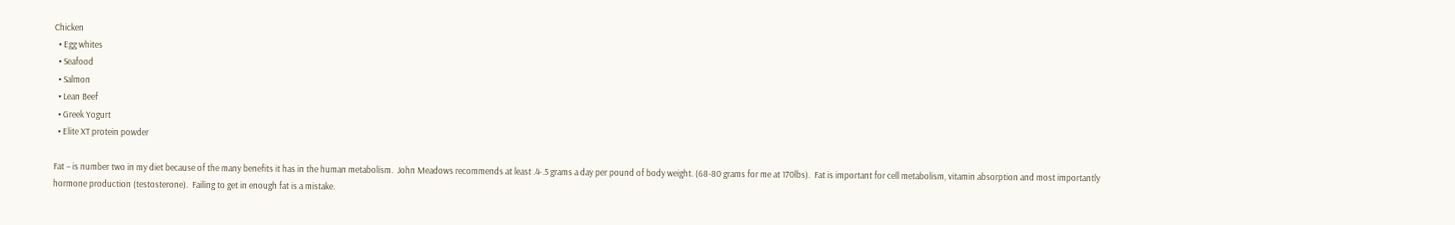Chicken
  • Egg whites
  • Seafood
  • Salmon
  • Lean Beef
  • Greek Yogurt
  • Elite XT protein powder

Fat – is number two in my diet because of the many benefits it has in the human metabolism.  John Meadows recommends at least .4-.5 grams a day per pound of body weight. (68-80 grams for me at 170lbs).  Fat is important for cell metabolism, vitamin absorption and most importantly hormone production (testosterone).  Failing to get in enough fat is a mistake.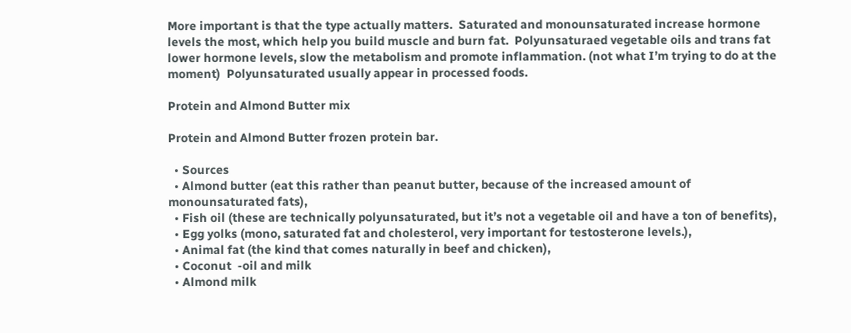More important is that the type actually matters.  Saturated and monounsaturated increase hormone levels the most, which help you build muscle and burn fat.  Polyunsaturaed vegetable oils and trans fat lower hormone levels, slow the metabolism and promote inflammation. (not what I’m trying to do at the moment)  Polyunsaturated usually appear in processed foods.

Protein and Almond Butter mix

Protein and Almond Butter frozen protein bar.

  • Sources
  • Almond butter (eat this rather than peanut butter, because of the increased amount of monounsaturated fats),
  • Fish oil (these are technically polyunsaturated, but it’s not a vegetable oil and have a ton of benefits),
  • Egg yolks (mono, saturated fat and cholesterol, very important for testosterone levels.),
  • Animal fat (the kind that comes naturally in beef and chicken),
  • Coconut  -oil and milk
  • Almond milk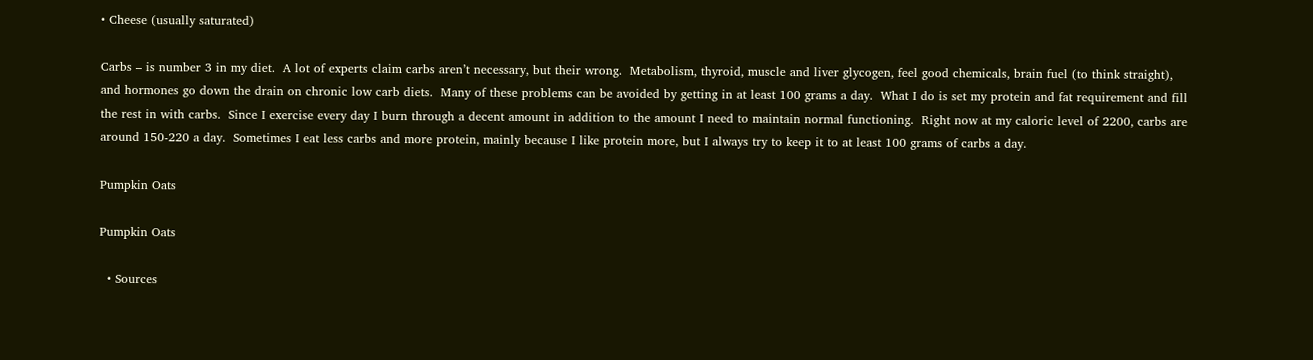• Cheese (usually saturated)

Carbs – is number 3 in my diet.  A lot of experts claim carbs aren’t necessary, but their wrong.  Metabolism, thyroid, muscle and liver glycogen, feel good chemicals, brain fuel (to think straight), and hormones go down the drain on chronic low carb diets.  Many of these problems can be avoided by getting in at least 100 grams a day.  What I do is set my protein and fat requirement and fill the rest in with carbs.  Since I exercise every day I burn through a decent amount in addition to the amount I need to maintain normal functioning.  Right now at my caloric level of 2200, carbs are around 150-220 a day.  Sometimes I eat less carbs and more protein, mainly because I like protein more, but I always try to keep it to at least 100 grams of carbs a day.

Pumpkin Oats

Pumpkin Oats

  • Sources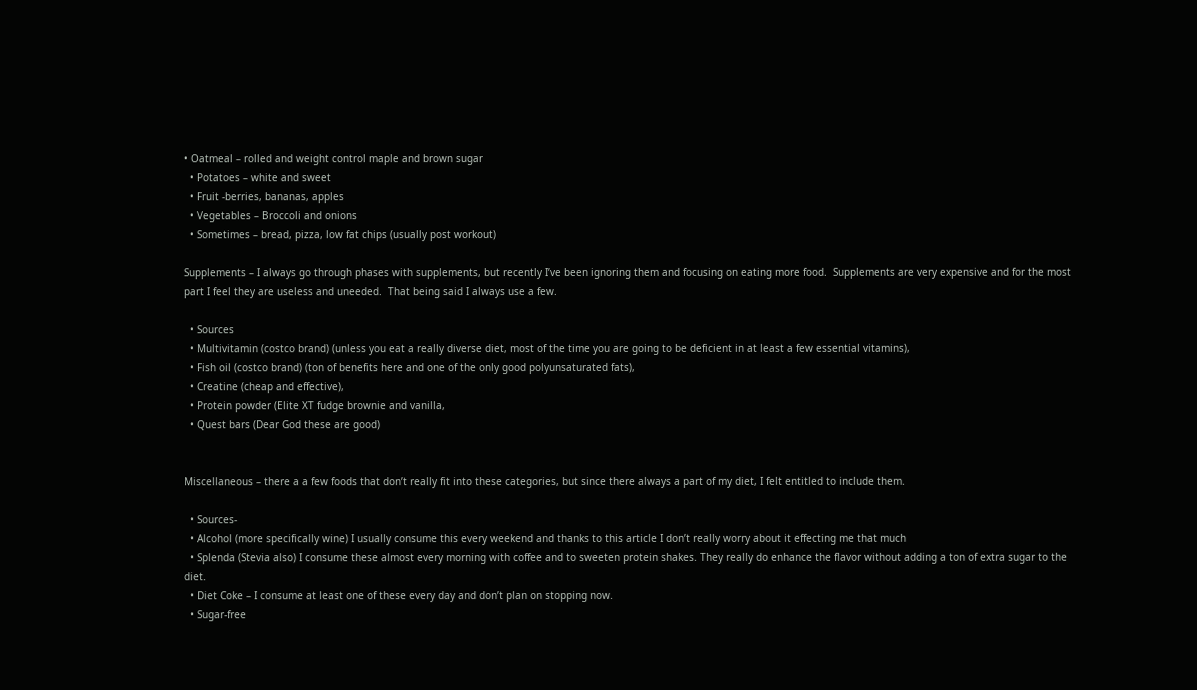• Oatmeal – rolled and weight control maple and brown sugar
  • Potatoes – white and sweet
  • Fruit -berries, bananas, apples
  • Vegetables – Broccoli and onions
  • Sometimes – bread, pizza, low fat chips (usually post workout)

Supplements – I always go through phases with supplements, but recently I’ve been ignoring them and focusing on eating more food.  Supplements are very expensive and for the most part I feel they are useless and uneeded.  That being said I always use a few.

  • Sources
  • Multivitamin (costco brand) (unless you eat a really diverse diet, most of the time you are going to be deficient in at least a few essential vitamins),
  • Fish oil (costco brand) (ton of benefits here and one of the only good polyunsaturated fats),
  • Creatine (cheap and effective),
  • Protein powder (Elite XT fudge brownie and vanilla,
  • Quest bars (Dear God these are good)


Miscellaneous – there a a few foods that don’t really fit into these categories, but since there always a part of my diet, I felt entitled to include them.

  • Sources-
  • Alcohol (more specifically wine) I usually consume this every weekend and thanks to this article I don’t really worry about it effecting me that much
  • Splenda (Stevia also) I consume these almost every morning with coffee and to sweeten protein shakes. They really do enhance the flavor without adding a ton of extra sugar to the diet.
  • Diet Coke – I consume at least one of these every day and don’t plan on stopping now.
  • Sugar-free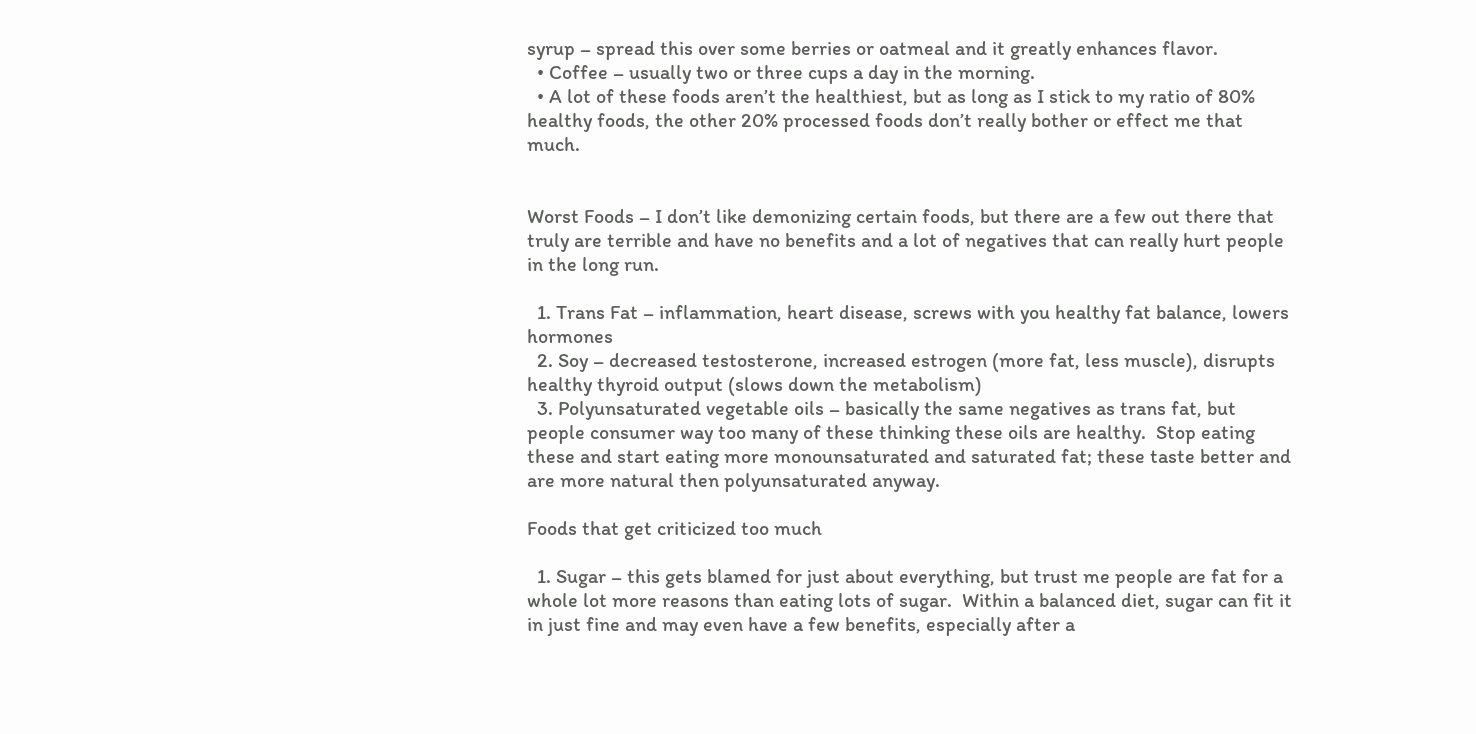syrup – spread this over some berries or oatmeal and it greatly enhances flavor.
  • Coffee – usually two or three cups a day in the morning.
  • A lot of these foods aren’t the healthiest, but as long as I stick to my ratio of 80% healthy foods, the other 20% processed foods don’t really bother or effect me that much.


Worst Foods – I don’t like demonizing certain foods, but there are a few out there that truly are terrible and have no benefits and a lot of negatives that can really hurt people in the long run.

  1. Trans Fat – inflammation, heart disease, screws with you healthy fat balance, lowers hormones
  2. Soy – decreased testosterone, increased estrogen (more fat, less muscle), disrupts healthy thyroid output (slows down the metabolism)
  3. Polyunsaturated vegetable oils – basically the same negatives as trans fat, but people consumer way too many of these thinking these oils are healthy.  Stop eating these and start eating more monounsaturated and saturated fat; these taste better and are more natural then polyunsaturated anyway.

Foods that get criticized too much

  1. Sugar – this gets blamed for just about everything, but trust me people are fat for a whole lot more reasons than eating lots of sugar.  Within a balanced diet, sugar can fit it in just fine and may even have a few benefits, especially after a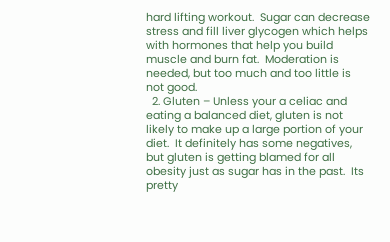hard lifting workout.  Sugar can decrease stress and fill liver glycogen which helps with hormones that help you build muscle and burn fat.  Moderation is needed, but too much and too little is not good.
  2. Gluten – Unless your a celiac and eating a balanced diet, gluten is not likely to make up a large portion of your diet.  It definitely has some negatives, but gluten is getting blamed for all obesity just as sugar has in the past.  Its pretty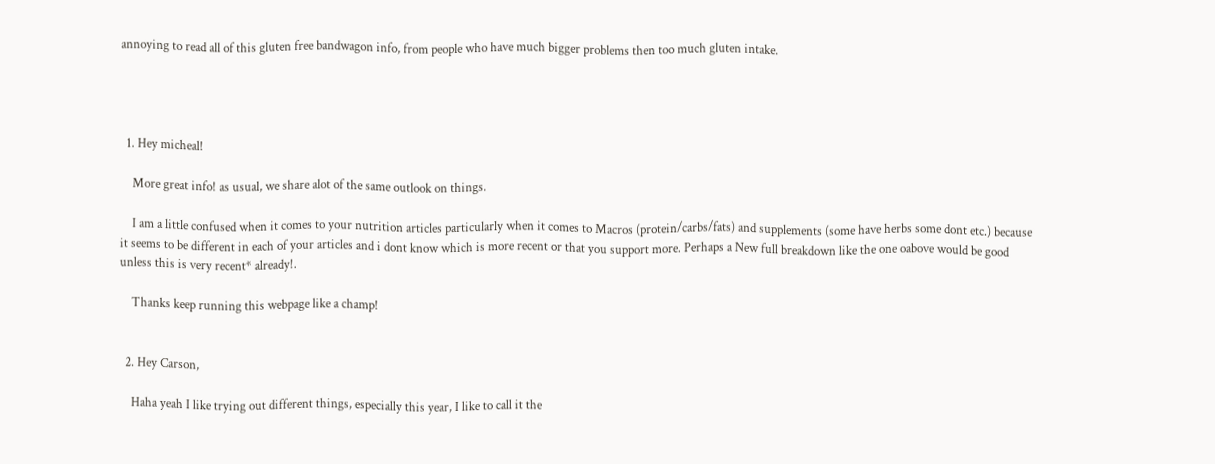annoying to read all of this gluten free bandwagon info, from people who have much bigger problems then too much gluten intake.




  1. Hey micheal!

    More great info! as usual, we share alot of the same outlook on things.

    I am a little confused when it comes to your nutrition articles particularly when it comes to Macros (protein/carbs/fats) and supplements (some have herbs some dont etc.) because it seems to be different in each of your articles and i dont know which is more recent or that you support more. Perhaps a New full breakdown like the one oabove would be good unless this is very recent* already!.

    Thanks keep running this webpage like a champ!


  2. Hey Carson,

    Haha yeah I like trying out different things, especially this year, I like to call it the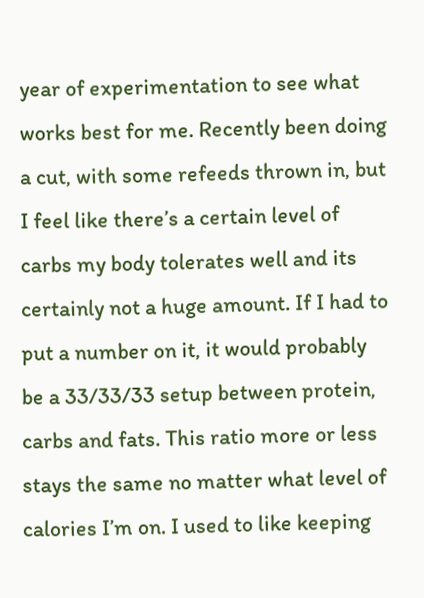year of experimentation to see what works best for me. Recently been doing a cut, with some refeeds thrown in, but I feel like there’s a certain level of carbs my body tolerates well and its certainly not a huge amount. If I had to put a number on it, it would probably be a 33/33/33 setup between protein, carbs and fats. This ratio more or less stays the same no matter what level of calories I’m on. I used to like keeping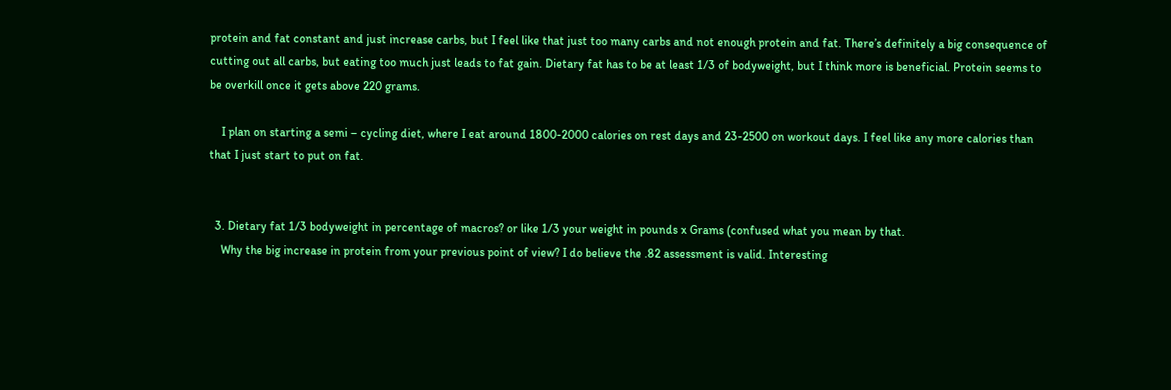protein and fat constant and just increase carbs, but I feel like that just too many carbs and not enough protein and fat. There’s definitely a big consequence of cutting out all carbs, but eating too much just leads to fat gain. Dietary fat has to be at least 1/3 of bodyweight, but I think more is beneficial. Protein seems to be overkill once it gets above 220 grams.

    I plan on starting a semi – cycling diet, where I eat around 1800-2000 calories on rest days and 23-2500 on workout days. I feel like any more calories than that I just start to put on fat.


  3. Dietary fat 1/3 bodyweight in percentage of macros? or like 1/3 your weight in pounds x Grams (confused what you mean by that.
    Why the big increase in protein from your previous point of view? I do believe the .82 assessment is valid. Interesting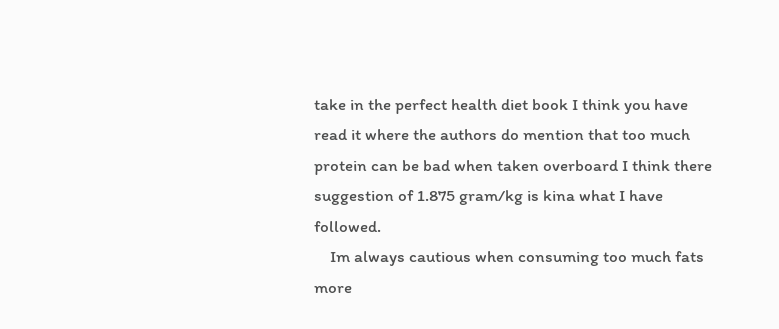take in the perfect health diet book I think you have read it where the authors do mention that too much protein can be bad when taken overboard I think there suggestion of 1.875 gram/kg is kina what I have followed.
    Im always cautious when consuming too much fats more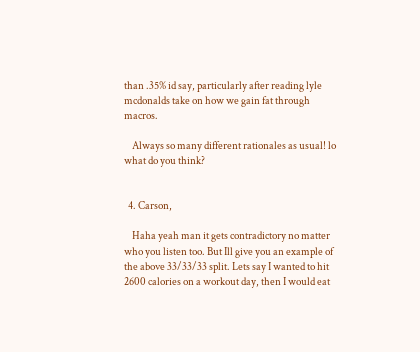than .35% id say, particularly after reading lyle mcdonalds take on how we gain fat through macros.

    Always so many different rationales as usual! lo what do you think?


  4. Carson,

    Haha yeah man it gets contradictory no matter who you listen too. But Ill give you an example of the above 33/33/33 split. Lets say I wanted to hit 2600 calories on a workout day, then I would eat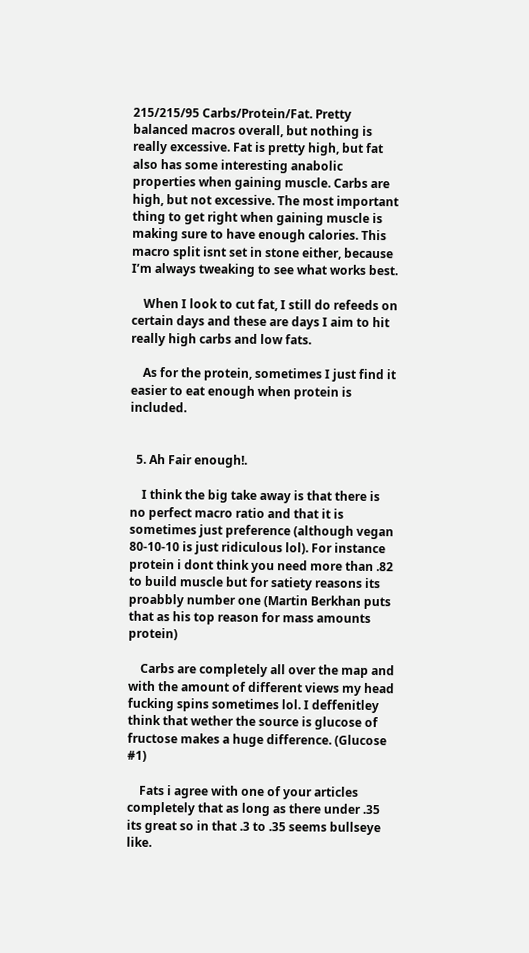215/215/95 Carbs/Protein/Fat. Pretty balanced macros overall, but nothing is really excessive. Fat is pretty high, but fat also has some interesting anabolic properties when gaining muscle. Carbs are high, but not excessive. The most important thing to get right when gaining muscle is making sure to have enough calories. This macro split isnt set in stone either, because I’m always tweaking to see what works best.

    When I look to cut fat, I still do refeeds on certain days and these are days I aim to hit really high carbs and low fats.

    As for the protein, sometimes I just find it easier to eat enough when protein is included.


  5. Ah Fair enough!.

    I think the big take away is that there is no perfect macro ratio and that it is sometimes just preference (although vegan 80-10-10 is just ridiculous lol). For instance protein i dont think you need more than .82 to build muscle but for satiety reasons its proabbly number one (Martin Berkhan puts that as his top reason for mass amounts protein)

    Carbs are completely all over the map and with the amount of different views my head fucking spins sometimes lol. I deffenitley think that wether the source is glucose of fructose makes a huge difference. (Glucose #1)

    Fats i agree with one of your articles completely that as long as there under .35 its great so in that .3 to .35 seems bullseye like.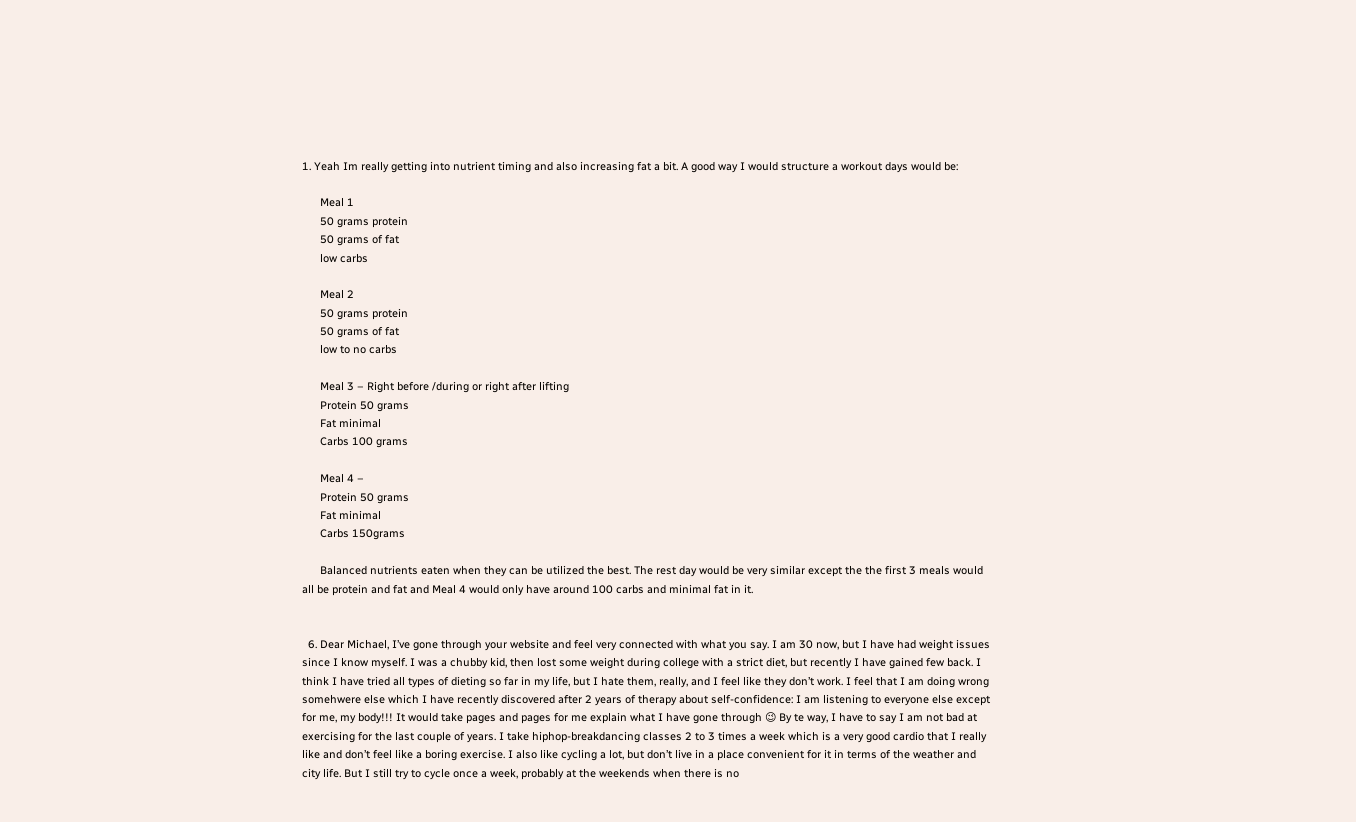1. Yeah Im really getting into nutrient timing and also increasing fat a bit. A good way I would structure a workout days would be:

      Meal 1
      50 grams protein
      50 grams of fat
      low carbs

      Meal 2
      50 grams protein
      50 grams of fat
      low to no carbs

      Meal 3 – Right before /during or right after lifting
      Protein 50 grams
      Fat minimal
      Carbs 100 grams

      Meal 4 –
      Protein 50 grams
      Fat minimal
      Carbs 150grams

      Balanced nutrients eaten when they can be utilized the best. The rest day would be very similar except the the first 3 meals would all be protein and fat and Meal 4 would only have around 100 carbs and minimal fat in it.


  6. Dear Michael, I’ve gone through your website and feel very connected with what you say. I am 30 now, but I have had weight issues since I know myself. I was a chubby kid, then lost some weight during college with a strict diet, but recently I have gained few back. I think I have tried all types of dieting so far in my life, but I hate them, really, and I feel like they don’t work. I feel that I am doing wrong somehwere else which I have recently discovered after 2 years of therapy about self-confidence: I am listening to everyone else except for me, my body!!! It would take pages and pages for me explain what I have gone through 😉 By te way, I have to say I am not bad at exercising for the last couple of years. I take hiphop-breakdancing classes 2 to 3 times a week which is a very good cardio that I really like and don’t feel like a boring exercise. I also like cycling a lot, but don’t live in a place convenient for it in terms of the weather and city life. But I still try to cycle once a week, probably at the weekends when there is no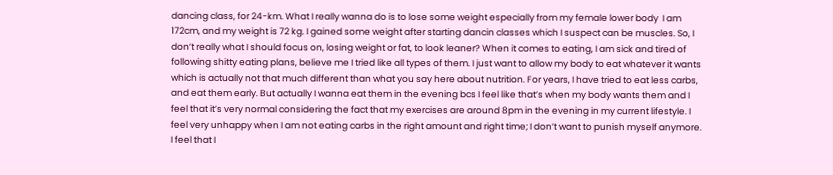dancing class, for 24-km. What I really wanna do is to lose some weight especially from my female lower body  I am 172cm, and my weight is 72 kg. I gained some weight after starting dancin classes which I suspect can be muscles. So, I don’t really what I should focus on, losing weight or fat, to look leaner? When it comes to eating, I am sick and tired of following shitty eating plans, believe me I tried like all types of them. I just want to allow my body to eat whatever it wants which is actually not that much different than what you say here about nutrition. For years, I have tried to eat less carbs, and eat them early. But actually I wanna eat them in the evening bcs I feel like that’s when my body wants them and I feel that it’s very normal considering the fact that my exercises are around 8pm in the evening in my current lifestyle. I feel very unhappy when I am not eating carbs in the right amount and right time; I don’t want to punish myself anymore. I feel that I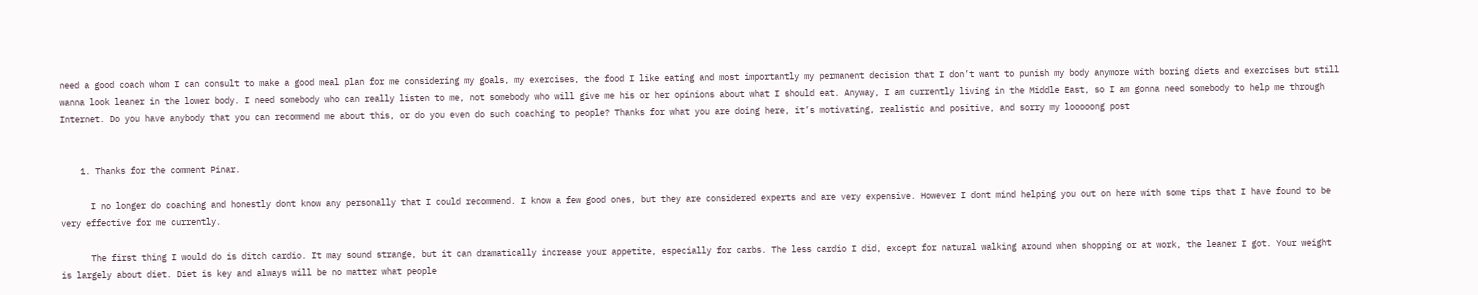need a good coach whom I can consult to make a good meal plan for me considering my goals, my exercises, the food I like eating and most importantly my permanent decision that I don’t want to punish my body anymore with boring diets and exercises but still wanna look leaner in the lower body. I need somebody who can really listen to me, not somebody who will give me his or her opinions about what I should eat. Anyway, I am currently living in the Middle East, so I am gonna need somebody to help me through Internet. Do you have anybody that you can recommend me about this, or do you even do such coaching to people? Thanks for what you are doing here, it’s motivating, realistic and positive, and sorry my looooong post


    1. Thanks for the comment Pinar.

      I no longer do coaching and honestly dont know any personally that I could recommend. I know a few good ones, but they are considered experts and are very expensive. However I dont mind helping you out on here with some tips that I have found to be very effective for me currently.

      The first thing I would do is ditch cardio. It may sound strange, but it can dramatically increase your appetite, especially for carbs. The less cardio I did, except for natural walking around when shopping or at work, the leaner I got. Your weight is largely about diet. Diet is key and always will be no matter what people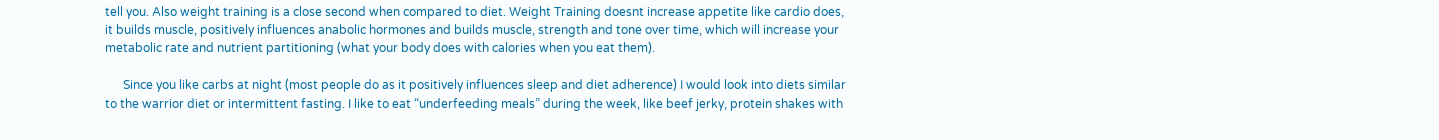tell you. Also weight training is a close second when compared to diet. Weight Training doesnt increase appetite like cardio does, it builds muscle, positively influences anabolic hormones and builds muscle, strength and tone over time, which will increase your metabolic rate and nutrient partitioning (what your body does with calories when you eat them).

      Since you like carbs at night (most people do as it positively influences sleep and diet adherence) I would look into diets similar to the warrior diet or intermittent fasting. I like to eat “underfeeding meals” during the week, like beef jerky, protein shakes with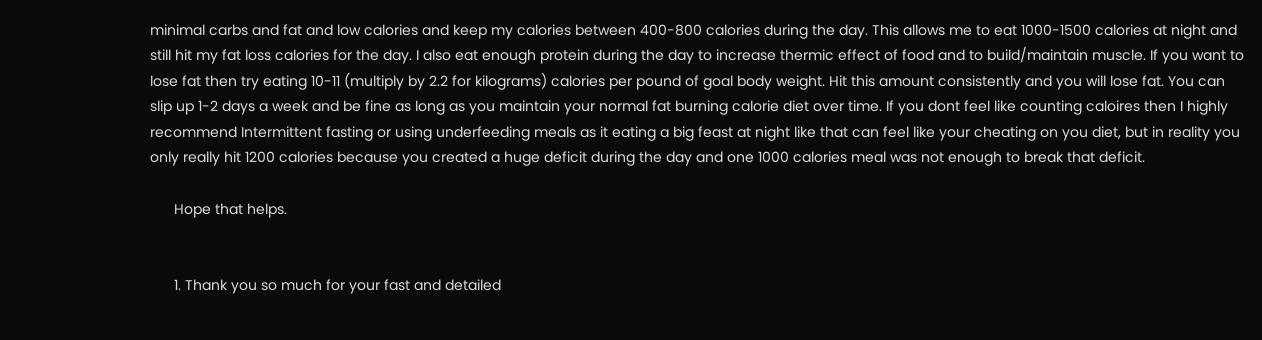minimal carbs and fat and low calories and keep my calories between 400-800 calories during the day. This allows me to eat 1000-1500 calories at night and still hit my fat loss calories for the day. I also eat enough protein during the day to increase thermic effect of food and to build/maintain muscle. If you want to lose fat then try eating 10-11 (multiply by 2.2 for kilograms) calories per pound of goal body weight. Hit this amount consistently and you will lose fat. You can slip up 1-2 days a week and be fine as long as you maintain your normal fat burning calorie diet over time. If you dont feel like counting caloires then I highly recommend Intermittent fasting or using underfeeding meals as it eating a big feast at night like that can feel like your cheating on you diet, but in reality you only really hit 1200 calories because you created a huge deficit during the day and one 1000 calories meal was not enough to break that deficit.

      Hope that helps.


      1. Thank you so much for your fast and detailed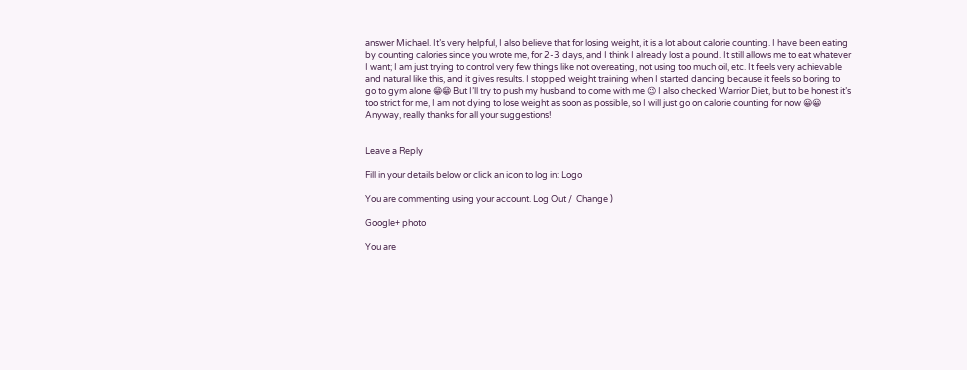answer Michael. It’s very helpful, I also believe that for losing weight, it is a lot about calorie counting. I have been eating by counting calories since you wrote me, for 2-3 days, and I think I already lost a pound. It still allows me to eat whatever I want; I am just trying to control very few things like not overeating, not using too much oil, etc. It feels very achievable and natural like this, and it gives results. I stopped weight training when I started dancing because it feels so boring to go to gym alone 😁😁 But I’ll try to push my husband to come with me 😉 I also checked Warrior Diet, but to be honest it’s too strict for me, I am not dying to lose weight as soon as possible, so I will just go on calorie counting for now 😀😀 Anyway, really thanks for all your suggestions!


Leave a Reply

Fill in your details below or click an icon to log in: Logo

You are commenting using your account. Log Out /  Change )

Google+ photo

You are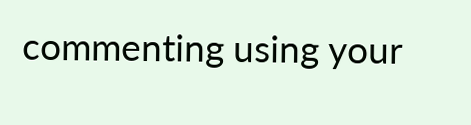commenting using your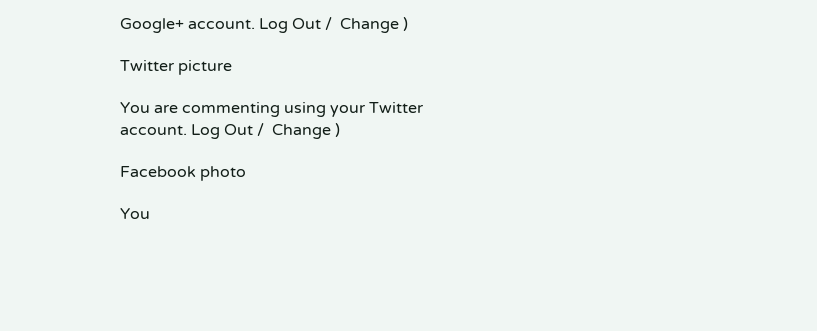Google+ account. Log Out /  Change )

Twitter picture

You are commenting using your Twitter account. Log Out /  Change )

Facebook photo

You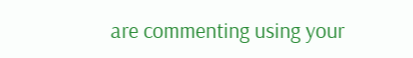are commenting using your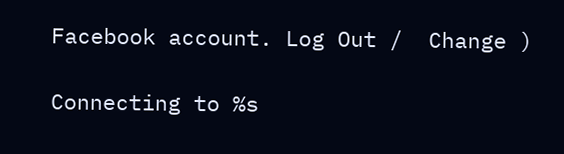Facebook account. Log Out /  Change )

Connecting to %s